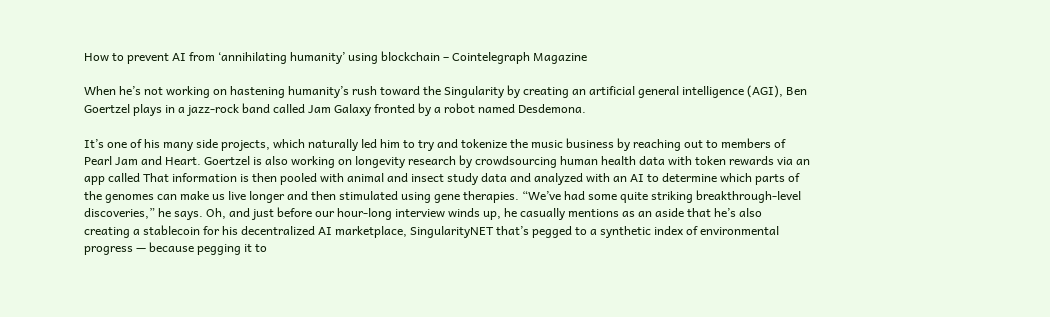How to prevent AI from ‘annihilating humanity’ using blockchain – Cointelegraph Magazine

When he’s not working on hastening humanity’s rush toward the Singularity by creating an artificial general intelligence (AGI), Ben Goertzel plays in a jazz-rock band called Jam Galaxy fronted by a robot named Desdemona.

It’s one of his many side projects, which naturally led him to try and tokenize the music business by reaching out to members of Pearl Jam and Heart. Goertzel is also working on longevity research by crowdsourcing human health data with token rewards via an app called That information is then pooled with animal and insect study data and analyzed with an AI to determine which parts of the genomes can make us live longer and then stimulated using gene therapies. “We’ve had some quite striking breakthrough-level discoveries,” he says. Oh, and just before our hour-long interview winds up, he casually mentions as an aside that he’s also creating a stablecoin for his decentralized AI marketplace, SingularityNET that’s pegged to a synthetic index of environmental progress — because pegging it to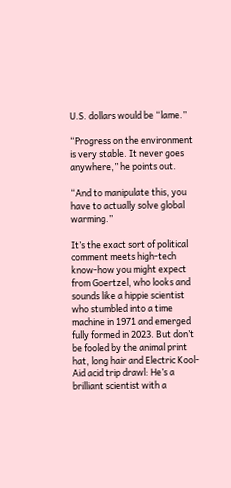U.S. dollars would be “lame.”

“Progress on the environment is very stable. It never goes anywhere,” he points out.

“And to manipulate this, you have to actually solve global warming.”

It’s the exact sort of political comment meets high-tech know-how you might expect from Goertzel, who looks and sounds like a hippie scientist who stumbled into a time machine in 1971 and emerged fully formed in 2023. But don’t be fooled by the animal print hat, long hair and Electric Kool-Aid acid trip drawl: He’s a brilliant scientist with a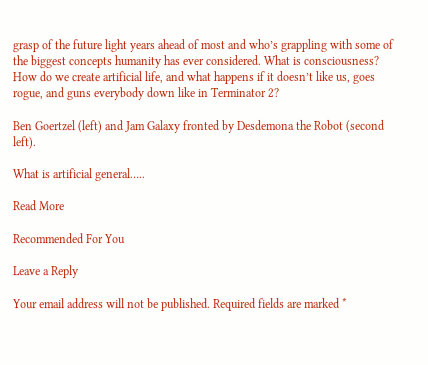grasp of the future light years ahead of most and who’s grappling with some of the biggest concepts humanity has ever considered. What is consciousness? How do we create artificial life, and what happens if it doesn’t like us, goes rogue, and guns everybody down like in Terminator 2?

Ben Goertzel (left) and Jam Galaxy fronted by Desdemona the Robot (second left).

What is artificial general…..

Read More

Recommended For You

Leave a Reply

Your email address will not be published. Required fields are marked *